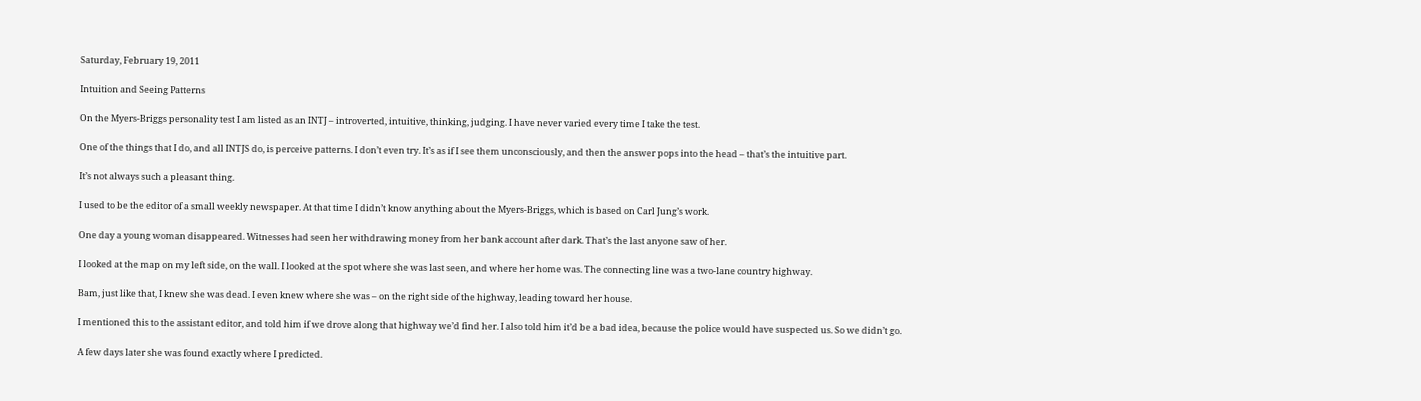Saturday, February 19, 2011

Intuition and Seeing Patterns

On the Myers-Briggs personality test I am listed as an INTJ – introverted, intuitive, thinking, judging. I have never varied every time I take the test.

One of the things that I do, and all INTJS do, is perceive patterns. I don’t even try. It’s as if I see them unconsciously, and then the answer pops into the head – that’s the intuitive part.

It’s not always such a pleasant thing.

I used to be the editor of a small weekly newspaper. At that time I didn’t know anything about the Myers-Briggs, which is based on Carl Jung’s work.

One day a young woman disappeared. Witnesses had seen her withdrawing money from her bank account after dark. That’s the last anyone saw of her.

I looked at the map on my left side, on the wall. I looked at the spot where she was last seen, and where her home was. The connecting line was a two-lane country highway.

Bam, just like that, I knew she was dead. I even knew where she was – on the right side of the highway, leading toward her house.

I mentioned this to the assistant editor, and told him if we drove along that highway we’d find her. I also told him it’d be a bad idea, because the police would have suspected us. So we didn’t go.

A few days later she was found exactly where I predicted.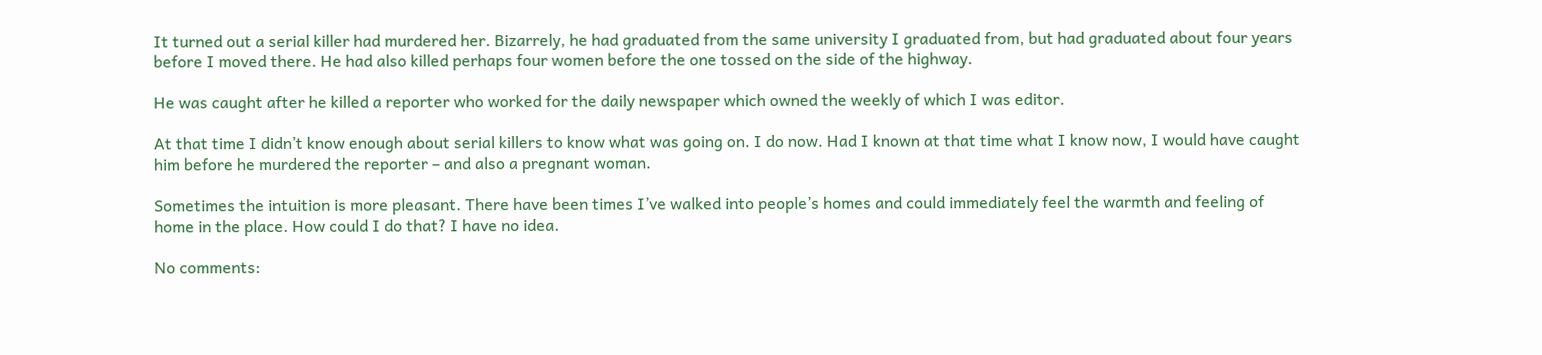It turned out a serial killer had murdered her. Bizarrely, he had graduated from the same university I graduated from, but had graduated about four years before I moved there. He had also killed perhaps four women before the one tossed on the side of the highway.

He was caught after he killed a reporter who worked for the daily newspaper which owned the weekly of which I was editor.

At that time I didn’t know enough about serial killers to know what was going on. I do now. Had I known at that time what I know now, I would have caught him before he murdered the reporter – and also a pregnant woman.

Sometimes the intuition is more pleasant. There have been times I’ve walked into people’s homes and could immediately feel the warmth and feeling of home in the place. How could I do that? I have no idea.

No comments: